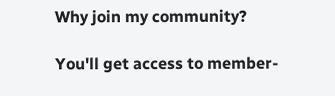Why join my community?

You'll get access to member-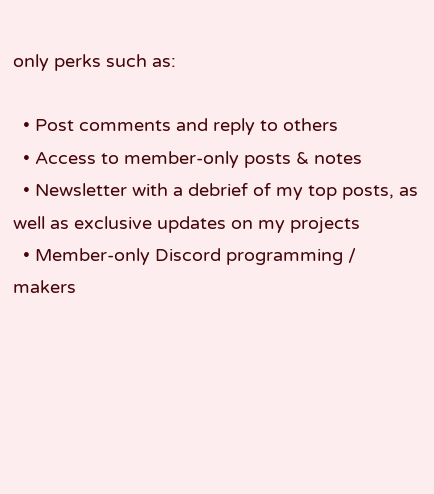only perks such as:

  • Post comments and reply to others
  • Access to member-only posts & notes
  • Newsletter with a debrief of my top posts, as well as exclusive updates on my projects
  • Member-only Discord programming / makers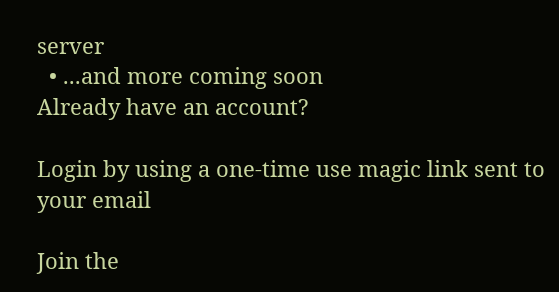server
  • ...and more coming soon
Already have an account?

Login by using a one-time use magic link sent to your email

Join the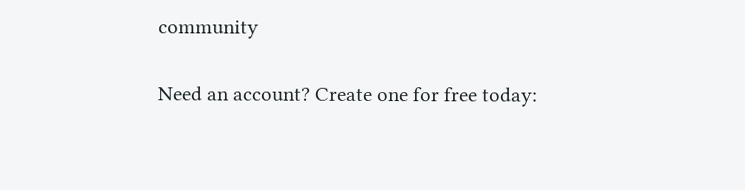community

Need an account? Create one for free today: